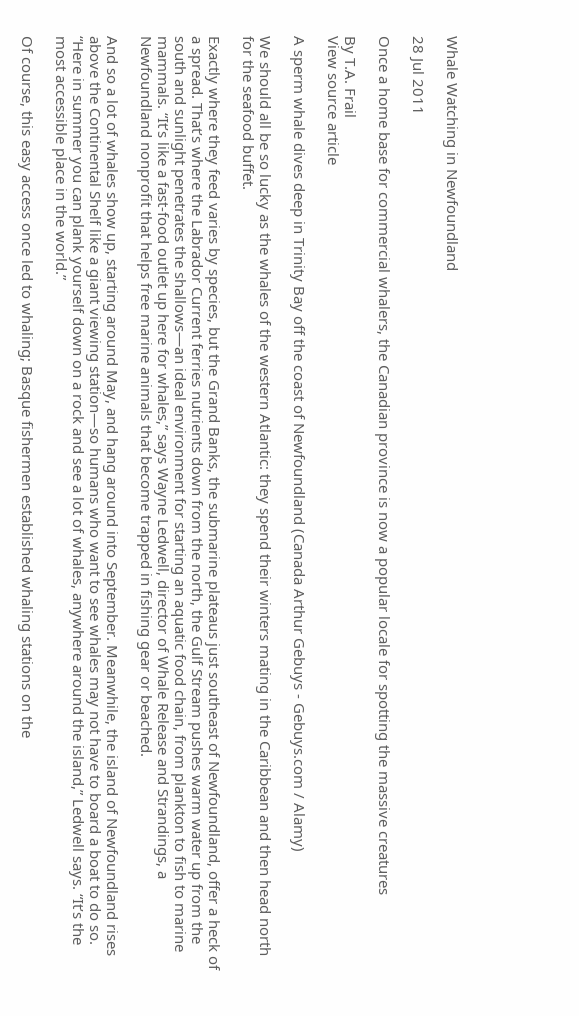Whale Watching in Newfoundland

28 Jul 2011

Once a home base for commercial whalers, the Canadian province is now a popular locale for spotting the massive creatures

By T.A. Frail
View source article

A sperm whale dives deep in Trinity Bay off the coast of Newfoundland (Canada Arthur Gebuys - Gebuys.com / Alamy)

We should all be so lucky as the whales of the western Atlantic: they spend their winters mating in the Caribbean and then head north for the seafood buffet.

Exactly where they feed varies by species, but the Grand Banks, the submarine plateaus just southeast of Newfoundland, offer a heck of a spread. That’s where the Labrador Current ferries nutrients down from the north, the Gulf Stream pushes warm water up from the south and sunlight penetrates the shallows—an ideal environment for starting an aquatic food chain, from plankton to fish to marine mammals. “It’s like a fast-food outlet up here for whales,” says Wayne Ledwell, director of Whale Release and Strandings, a Newfoundland nonprofit that helps free marine animals that become trapped in fishing gear or beached.

And so a lot of whales show up, starting around May, and hang around into September. Meanwhile, the island of Newfoundland rises above the Continental Shelf like a giant viewing station—so humans who want to see whales may not have to board a boat to do so. “Here in summer you can plank yourself down on a rock and see a lot of whales, anywhere around the island,” Ledwell says. “It’s the most accessible place in the world.”

Of course, this easy access once led to whaling; Basque fishermen established whaling stations on the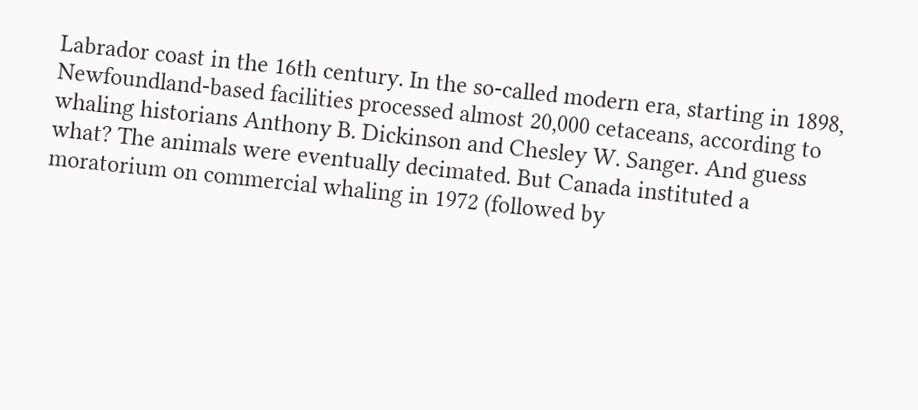Labrador coast in the 16th century. In the so-called modern era, starting in 1898, Newfoundland-based facilities processed almost 20,000 cetaceans, according to whaling historians Anthony B. Dickinson and Chesley W. Sanger. And guess what? The animals were eventually decimated. But Canada instituted a moratorium on commercial whaling in 1972 (followed by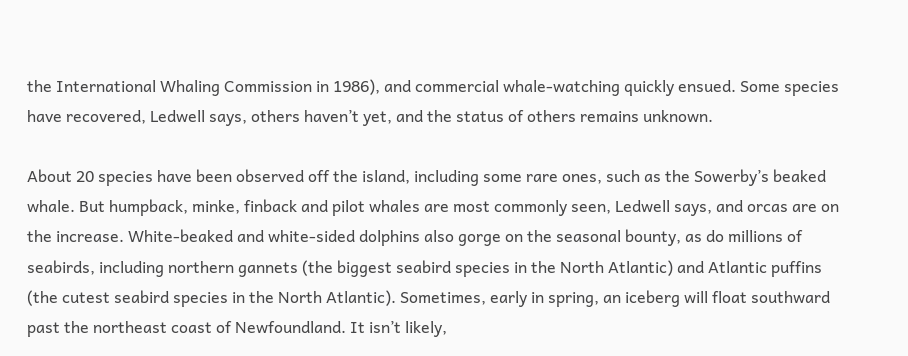the International Whaling Commission in 1986), and commercial whale-watching quickly ensued. Some species have recovered, Ledwell says, others haven’t yet, and the status of others remains unknown.

About 20 species have been observed off the island, including some rare ones, such as the Sowerby’s beaked whale. But humpback, minke, finback and pilot whales are most commonly seen, Ledwell says, and orcas are on the increase. White-beaked and white-sided dolphins also gorge on the seasonal bounty, as do millions of seabirds, including northern gannets (the biggest seabird species in the North Atlantic) and Atlantic puffins (the cutest seabird species in the North Atlantic). Sometimes, early in spring, an iceberg will float southward past the northeast coast of Newfoundland. It isn’t likely,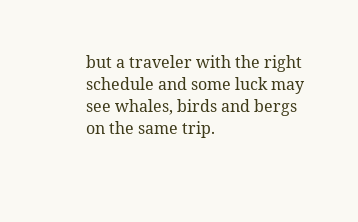but a traveler with the right schedule and some luck may see whales, birds and bergs on the same trip.